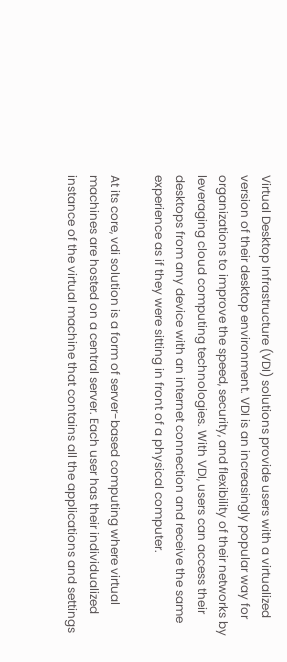Virtual Desktop Infrastructure (VDI) solutions provide users with a virtualized version of their desktop environment. VDI is an increasingly popular way for organizations to improve the speed, security, and flexibility of their networks by leveraging cloud computing technologies. With VDI, users can access their desktops from any device with an internet connection and receive the same experience as if they were sitting in front of a physical computer.

At its core, vdi solution is a form of server-based computing where virtual machines are hosted on a central server. Each user has their individualized instance of the virtual machine that contains all the applications and settings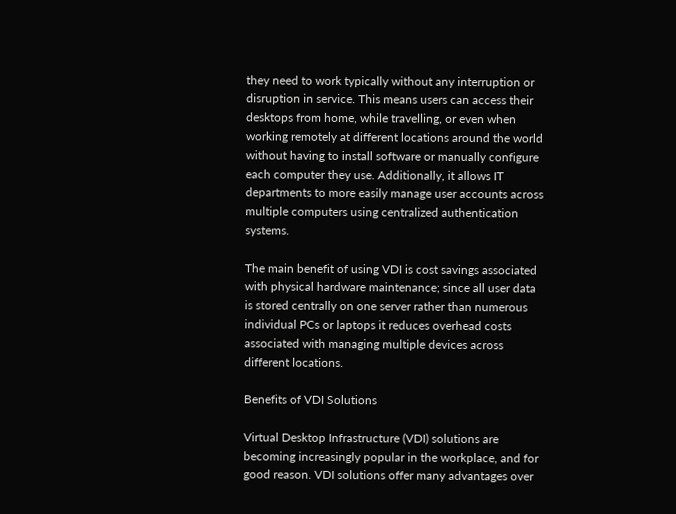they need to work typically without any interruption or disruption in service. This means users can access their desktops from home, while travelling, or even when working remotely at different locations around the world without having to install software or manually configure each computer they use. Additionally, it allows IT departments to more easily manage user accounts across multiple computers using centralized authentication systems.

The main benefit of using VDI is cost savings associated with physical hardware maintenance; since all user data is stored centrally on one server rather than numerous individual PCs or laptops it reduces overhead costs associated with managing multiple devices across different locations.

Benefits of VDI Solutions

Virtual Desktop Infrastructure (VDI) solutions are becoming increasingly popular in the workplace, and for good reason. VDI solutions offer many advantages over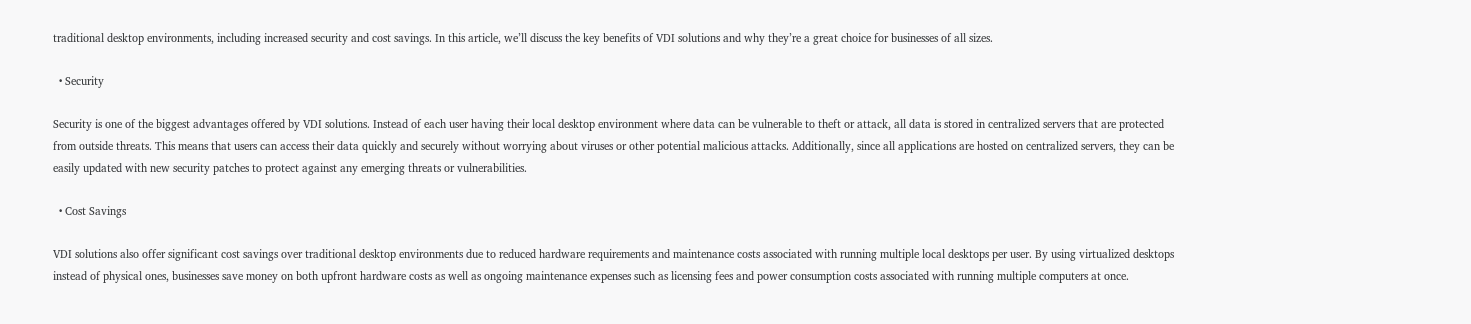traditional desktop environments, including increased security and cost savings. In this article, we’ll discuss the key benefits of VDI solutions and why they’re a great choice for businesses of all sizes.

  • Security

Security is one of the biggest advantages offered by VDI solutions. Instead of each user having their local desktop environment where data can be vulnerable to theft or attack, all data is stored in centralized servers that are protected from outside threats. This means that users can access their data quickly and securely without worrying about viruses or other potential malicious attacks. Additionally, since all applications are hosted on centralized servers, they can be easily updated with new security patches to protect against any emerging threats or vulnerabilities.

  • Cost Savings

VDI solutions also offer significant cost savings over traditional desktop environments due to reduced hardware requirements and maintenance costs associated with running multiple local desktops per user. By using virtualized desktops instead of physical ones, businesses save money on both upfront hardware costs as well as ongoing maintenance expenses such as licensing fees and power consumption costs associated with running multiple computers at once.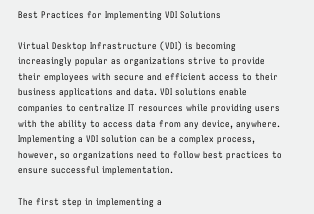Best Practices for Implementing VDI Solutions

Virtual Desktop Infrastructure (VDI) is becoming increasingly popular as organizations strive to provide their employees with secure and efficient access to their business applications and data. VDI solutions enable companies to centralize IT resources while providing users with the ability to access data from any device, anywhere. Implementing a VDI solution can be a complex process, however, so organizations need to follow best practices to ensure successful implementation.

The first step in implementing a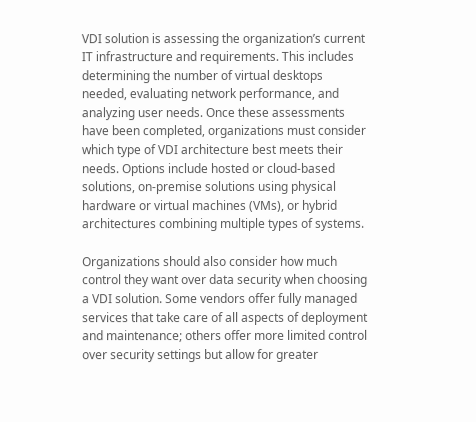VDI solution is assessing the organization’s current IT infrastructure and requirements. This includes determining the number of virtual desktops needed, evaluating network performance, and analyzing user needs. Once these assessments have been completed, organizations must consider which type of VDI architecture best meets their needs. Options include hosted or cloud-based solutions, on-premise solutions using physical hardware or virtual machines (VMs), or hybrid architectures combining multiple types of systems.

Organizations should also consider how much control they want over data security when choosing a VDI solution. Some vendors offer fully managed services that take care of all aspects of deployment and maintenance; others offer more limited control over security settings but allow for greater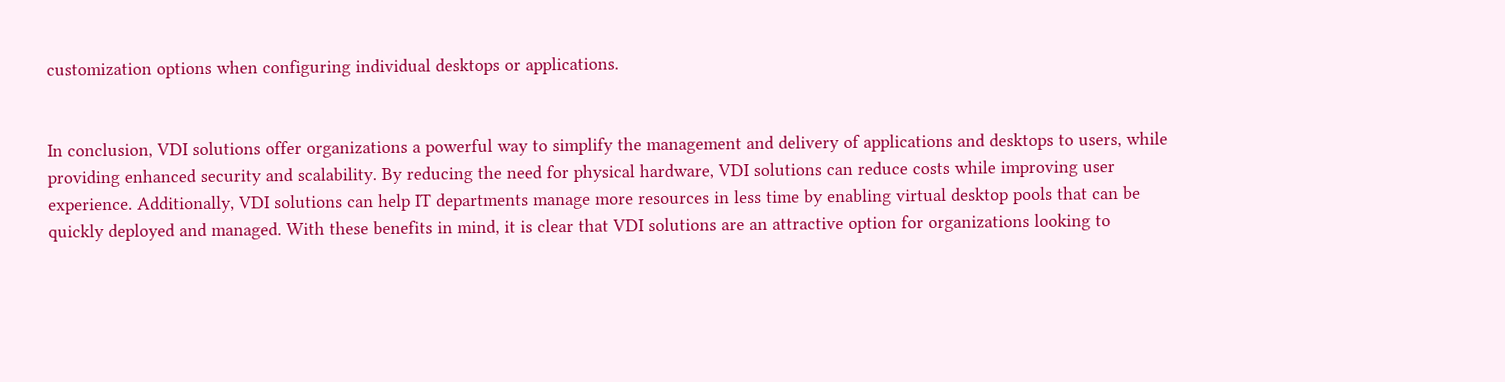customization options when configuring individual desktops or applications.


In conclusion, VDI solutions offer organizations a powerful way to simplify the management and delivery of applications and desktops to users, while providing enhanced security and scalability. By reducing the need for physical hardware, VDI solutions can reduce costs while improving user experience. Additionally, VDI solutions can help IT departments manage more resources in less time by enabling virtual desktop pools that can be quickly deployed and managed. With these benefits in mind, it is clear that VDI solutions are an attractive option for organizations looking to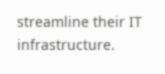streamline their IT infrastructure.